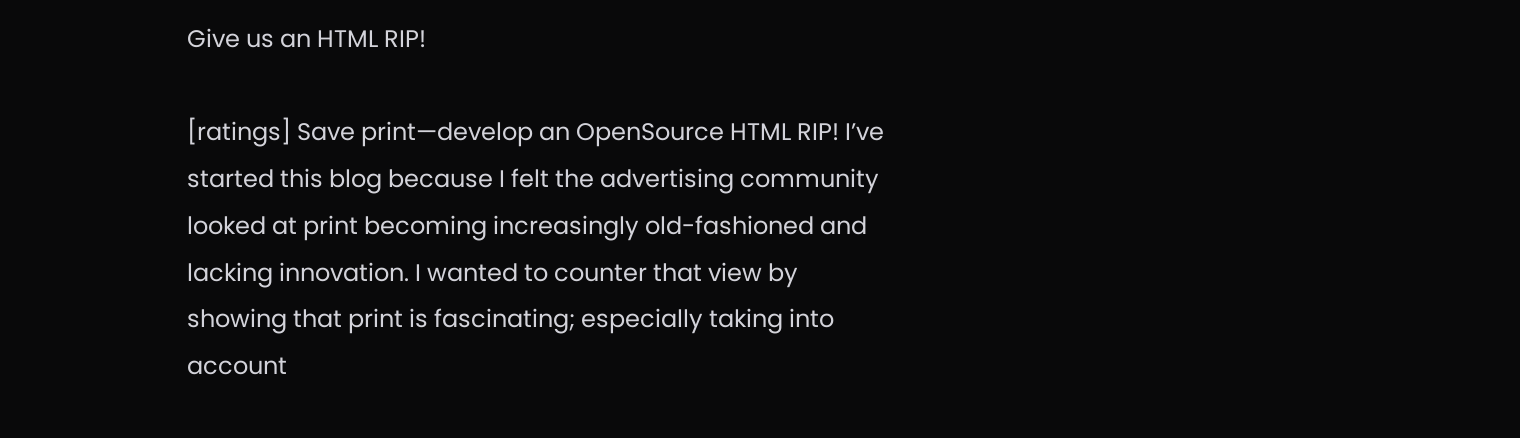Give us an HTML RIP!

[ratings] Save print—develop an OpenSource HTML RIP! I’ve started this blog because I felt the advertising community looked at print becoming increasingly old-fashioned and lacking innovation. I wanted to counter that view by showing that print is fascinating; especially taking into account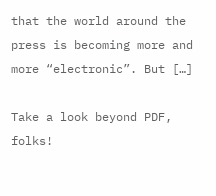that the world around the press is becoming more and more “electronic”. But […]

Take a look beyond PDF, folks!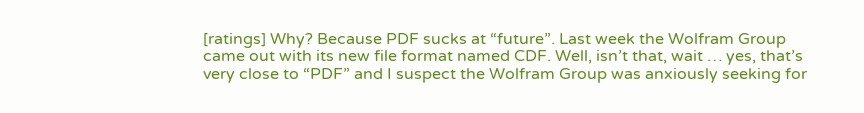[ratings] Why? Because PDF sucks at “future”. Last week the Wolfram Group came out with its new file format named CDF. Well, isn’t that, wait … yes, that’s very close to “PDF” and I suspect the Wolfram Group was anxiously seeking for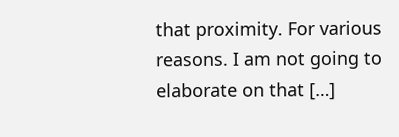that proximity. For various reasons. I am not going to elaborate on that […]